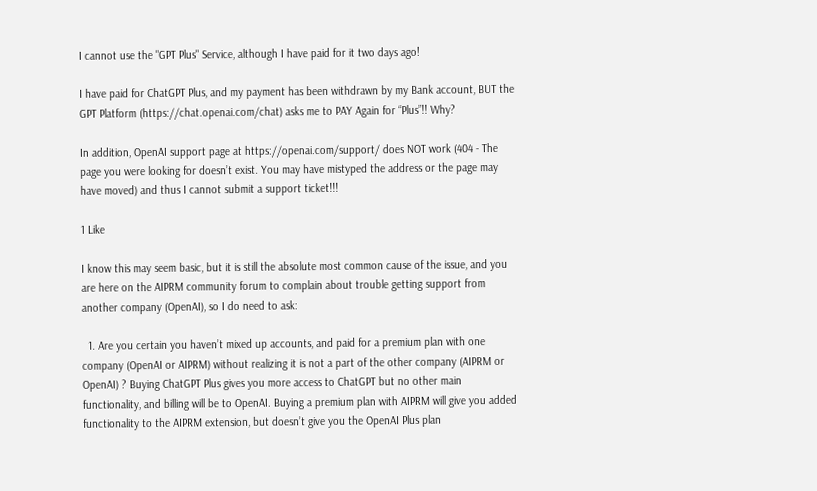I cannot use the "GPT Plus" Service, although I have paid for it two days ago!

I have paid for ChatGPT Plus, and my payment has been withdrawn by my Bank account, BUT the GPT Platform (https://chat.openai.com/chat) asks me to PAY Again for “Plus”!! Why?

In addition, OpenAI support page at https://openai.com/support/ does NOT work (404 - The page you were looking for doesn’t exist. You may have mistyped the address or the page may have moved) and thus I cannot submit a support ticket!!!

1 Like

I know this may seem basic, but it is still the absolute most common cause of the issue, and you are here on the AIPRM community forum to complain about trouble getting support from another company (OpenAI), so I do need to ask:

  1. Are you certain you haven’t mixed up accounts, and paid for a premium plan with one company (OpenAI or AIPRM) without realizing it is not a part of the other company (AIPRM or OpenAI) ? Buying ChatGPT Plus gives you more access to ChatGPT but no other main functionality, and billing will be to OpenAI. Buying a premium plan with AIPRM will give you added functionality to the AIPRM extension, but doesn’t give you the OpenAI Plus plan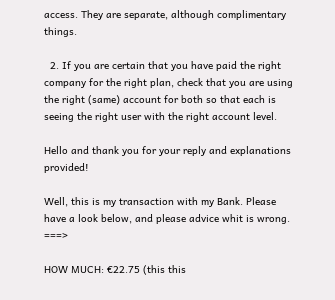access. They are separate, although complimentary things.

  2. If you are certain that you have paid the right company for the right plan, check that you are using the right (same) account for both so that each is seeing the right user with the right account level.

Hello and thank you for your reply and explanations provided!

Well, this is my transaction with my Bank. Please have a look below, and please advice whit is wrong. ===>

HOW MUCH: €22.75 (this this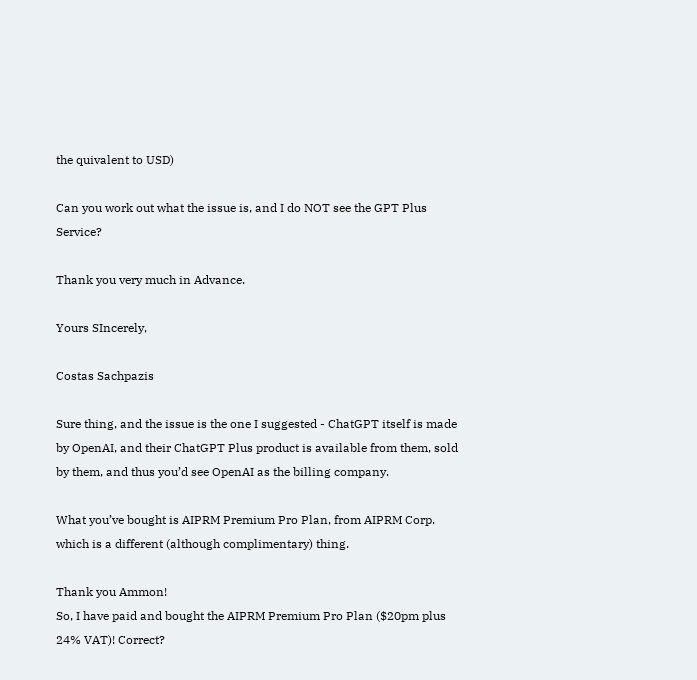the quivalent to USD)

Can you work out what the issue is, and I do NOT see the GPT Plus Service?

Thank you very much in Advance.

Yours SIncerely,

Costas Sachpazis

Sure thing, and the issue is the one I suggested - ChatGPT itself is made by OpenAI, and their ChatGPT Plus product is available from them, sold by them, and thus you’d see OpenAI as the billing company.

What you’ve bought is AIPRM Premium Pro Plan, from AIPRM Corp. which is a different (although complimentary) thing.

Thank you Ammon!
So, I have paid and bought the AIPRM Premium Pro Plan ($20pm plus 24% VAT)! Correct?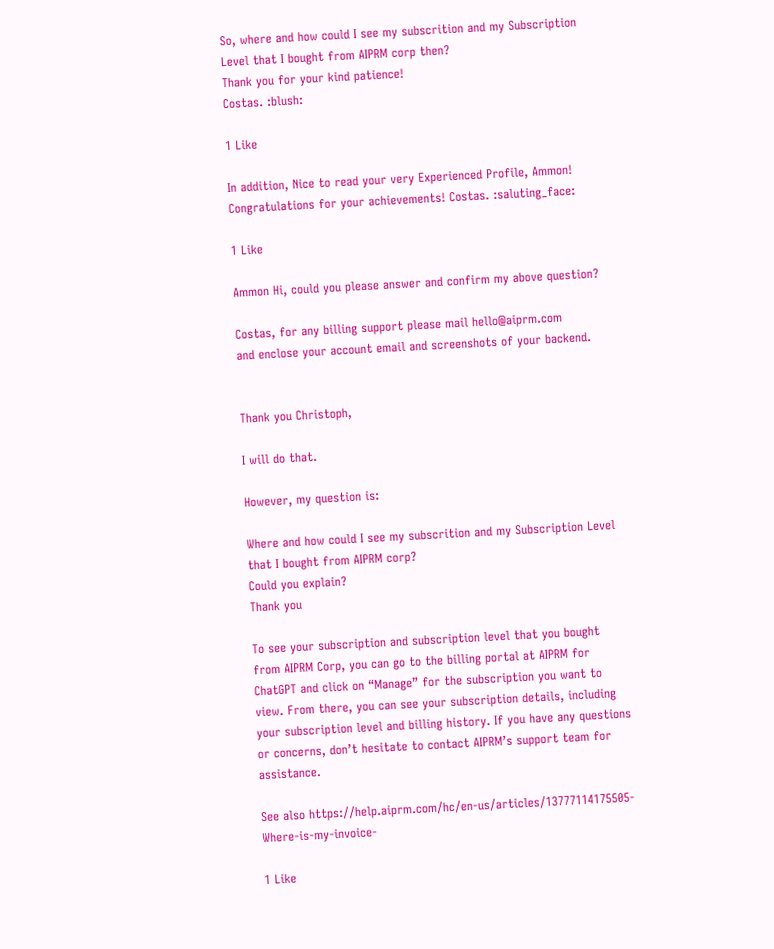So, where and how could I see my subscrition and my Subscription Level that I bought from AIPRM corp then?
Thank you for your kind patience!
Costas. :blush:

1 Like

In addition, Nice to read your very Experienced Profile, Ammon! Congratulations for your achievements! Costas. :saluting_face:

1 Like

Ammon Hi, could you please answer and confirm my above question?

Costas, for any billing support please mail hello@aiprm.com
and enclose your account email and screenshots of your backend.


Thank you Christoph,

I will do that.

However, my question is:

Where and how could I see my subscrition and my Subscription Level that I bought from AIPRM corp?
Could you explain?
Thank you

To see your subscription and subscription level that you bought from AIPRM Corp, you can go to the billing portal at AIPRM for ChatGPT and click on “Manage” for the subscription you want to view. From there, you can see your subscription details, including your subscription level and billing history. If you have any questions or concerns, don’t hesitate to contact AIPRM’s support team for assistance.

See also https://help.aiprm.com/hc/en-us/articles/13777114175505-Where-is-my-invoice-

1 Like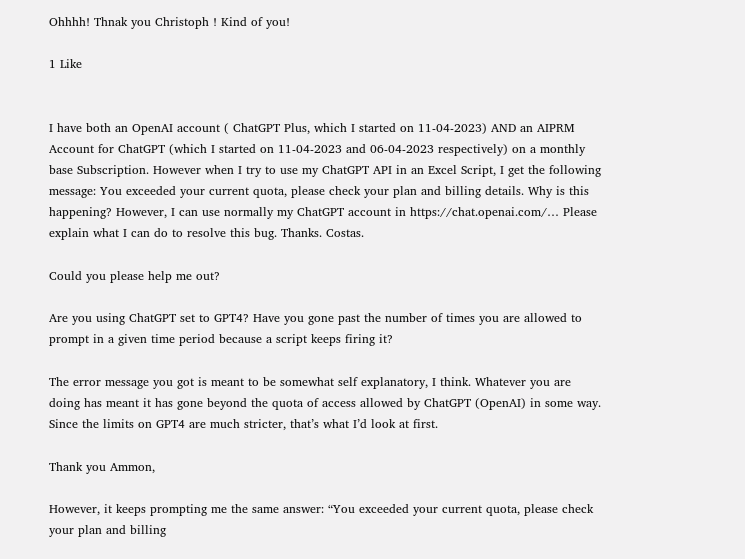Ohhhh! Thnak you Christoph ! Kind of you!

1 Like


I have both an OpenAI account ( ChatGPT Plus, which I started on 11-04-2023) AND an AIPRM Account for ChatGPT (which I started on 11-04-2023 and 06-04-2023 respectively) on a monthly base Subscription. However when I try to use my ChatGPT API in an Excel Script, I get the following message: You exceeded your current quota, please check your plan and billing details. Why is this happening? However, I can use normally my ChatGPT account in https://chat.openai.com/… Please explain what I can do to resolve this bug. Thanks. Costas.

Could you please help me out?

Are you using ChatGPT set to GPT4? Have you gone past the number of times you are allowed to prompt in a given time period because a script keeps firing it?

The error message you got is meant to be somewhat self explanatory, I think. Whatever you are doing has meant it has gone beyond the quota of access allowed by ChatGPT (OpenAI) in some way. Since the limits on GPT4 are much stricter, that’s what I’d look at first.

Thank you Ammon,

However, it keeps prompting me the same answer: “You exceeded your current quota, please check your plan and billing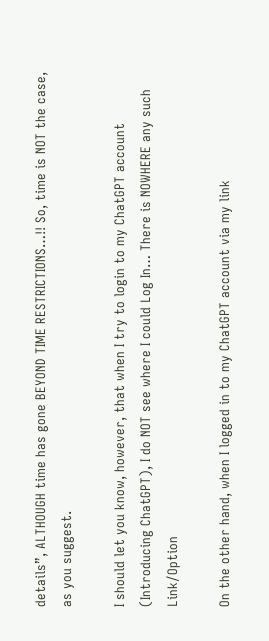details”, ALTHOUGH time has gone BEYOND TIME RESTRICTIONS…!! So, time is NOT the case, as you suggest.

I should let you know, however, that when I try to login to my ChatGPT account (Introducing ChatGPT), I do NOT see where I could Log In… There is NOWHERE any such Link/Option

On the other hand, when I logged in to my ChatGPT account via my link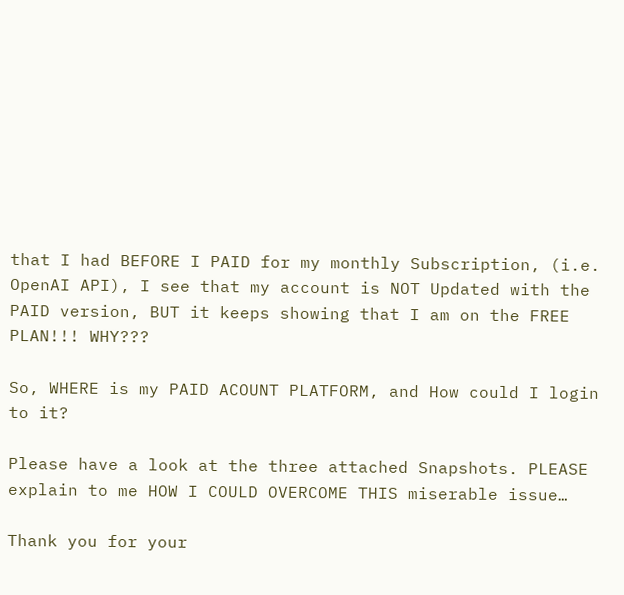that I had BEFORE I PAID for my monthly Subscription, (i.e. OpenAI API), I see that my account is NOT Updated with the PAID version, BUT it keeps showing that I am on the FREE PLAN!!! WHY???

So, WHERE is my PAID ACOUNT PLATFORM, and How could I login to it?

Please have a look at the three attached Snapshots. PLEASE explain to me HOW I COULD OVERCOME THIS miserable issue…

Thank you for your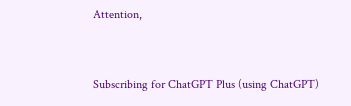Attention,



Subscribing for ChatGPT Plus (using ChatGPT)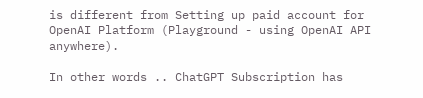is different from Setting up paid account for OpenAI Platform (Playground - using OpenAI API anywhere).

In other words .. ChatGPT Subscription has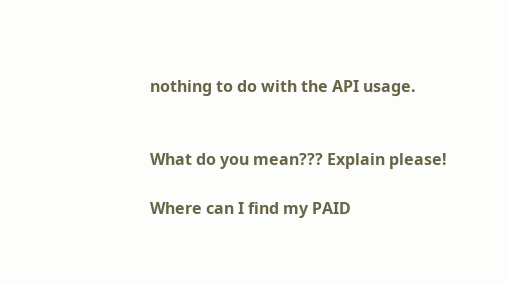nothing to do with the API usage.


What do you mean??? Explain please!

Where can I find my PAID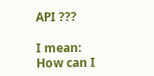API ???

I mean: How can I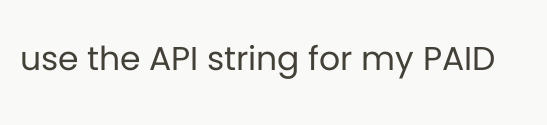use the API string for my PAID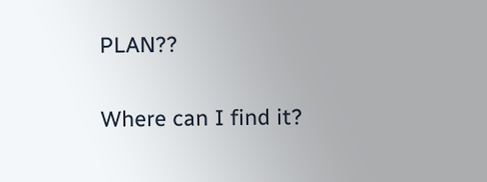PLAN??

Where can I find it?